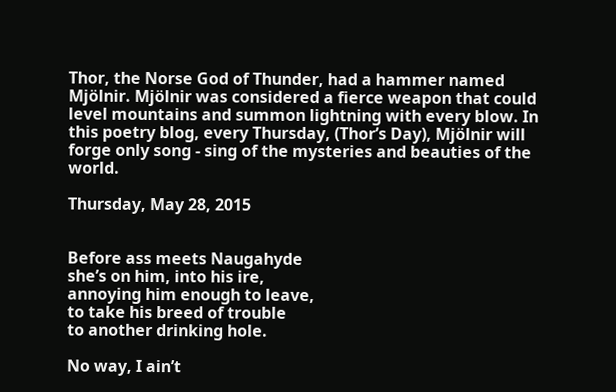Thor, the Norse God of Thunder, had a hammer named Mjölnir. Mjölnir was considered a fierce weapon that could level mountains and summon lightning with every blow. In this poetry blog, every Thursday, (Thor’s Day), Mjölnir will forge only song - sing of the mysteries and beauties of the world.

Thursday, May 28, 2015


Before ass meets Naugahyde
she’s on him, into his ire,
annoying him enough to leave,
to take his breed of trouble
to another drinking hole.

No way, I ain’t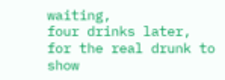waiting,
four drinks later,
for the real drunk to show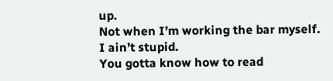up.
Not when I’m working the bar myself.
I ain’t stupid.
You gotta know how to read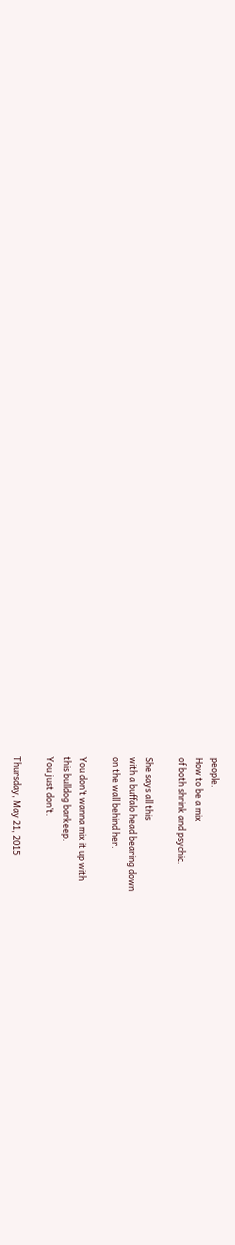people.
How to be a mix
of both shrink and psychic.

She says all this
with a buffalo head bearing down
on the wall behind her.

You don’t wanna mix it up with
this bulldog barkeep.
You just don’t.

Thursday, May 21, 2015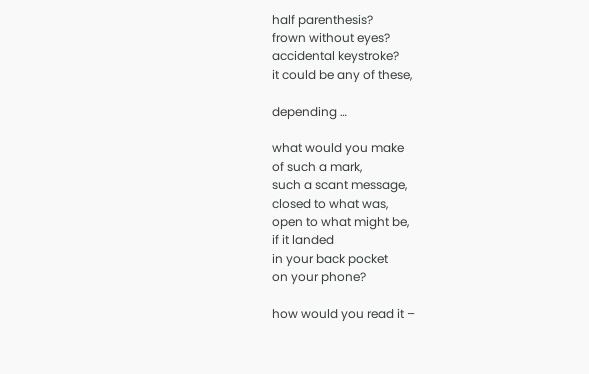half parenthesis?
frown without eyes?
accidental keystroke?
it could be any of these,

depending …

what would you make
of such a mark,
such a scant message,
closed to what was,
open to what might be,
if it landed
in your back pocket
on your phone?

how would you read it –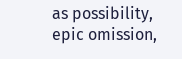as possibility,
epic omission,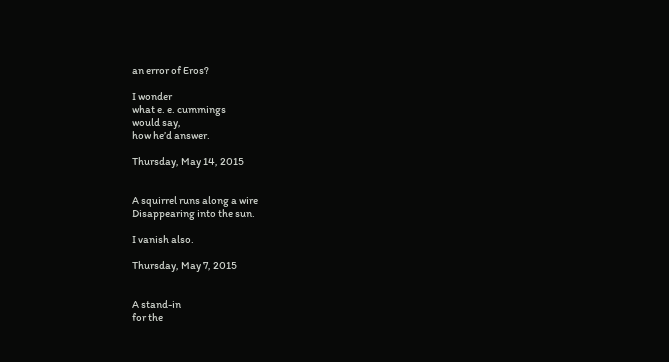an error of Eros?

I wonder
what e. e. cummings
would say,
how he’d answer.

Thursday, May 14, 2015


A squirrel runs along a wire
Disappearing into the sun.

I vanish also.

Thursday, May 7, 2015


A stand-in
for the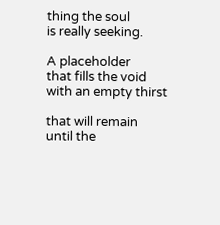thing the soul
is really seeking.

A placeholder
that fills the void
with an empty thirst

that will remain
until the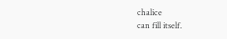chalice
can fill itself.